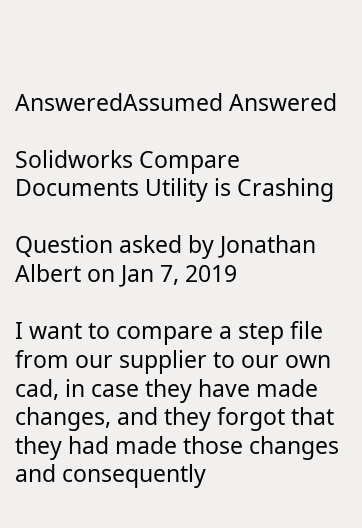AnsweredAssumed Answered

Solidworks Compare Documents Utility is Crashing

Question asked by Jonathan Albert on Jan 7, 2019

I want to compare a step file from our supplier to our own cad, in case they have made changes, and they forgot that they had made those changes and consequently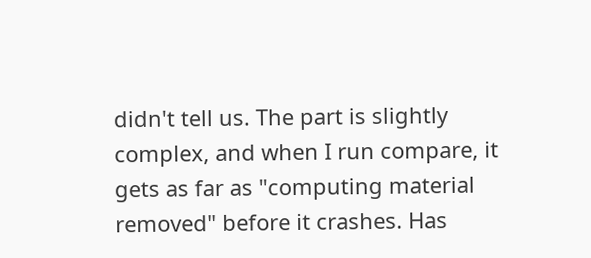didn't tell us. The part is slightly complex, and when I run compare, it gets as far as "computing material removed" before it crashes. Has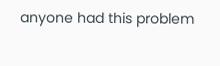anyone had this problem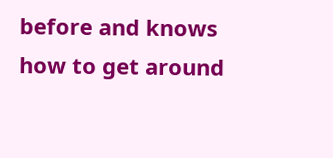before and knows how to get around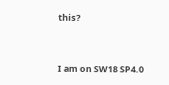this?


I am on SW18 SP4.0